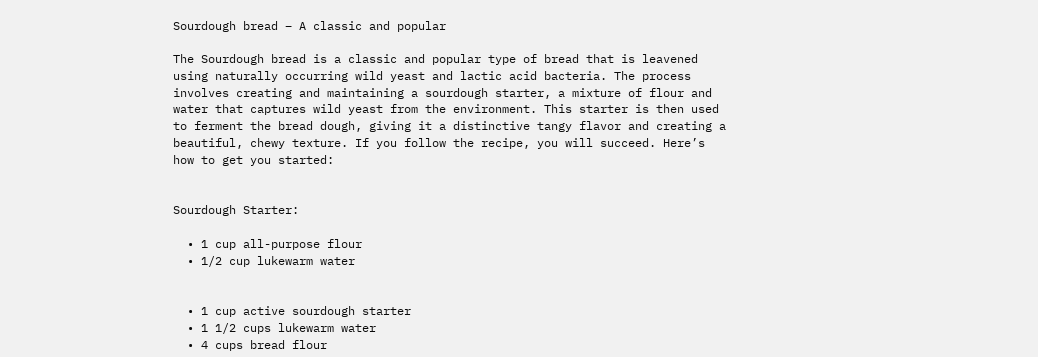Sourdough bread – A classic and popular

The Sourdough bread is a classic and popular type of bread that is leavened using naturally occurring wild yeast and lactic acid bacteria. The process involves creating and maintaining a sourdough starter, a mixture of flour and water that captures wild yeast from the environment. This starter is then used to ferment the bread dough, giving it a distinctive tangy flavor and creating a beautiful, chewy texture. If you follow the recipe, you will succeed. Here’s how to get you started:


Sourdough Starter:

  • 1 cup all-purpose flour
  • 1/2 cup lukewarm water


  • 1 cup active sourdough starter
  • 1 1/2 cups lukewarm water
  • 4 cups bread flour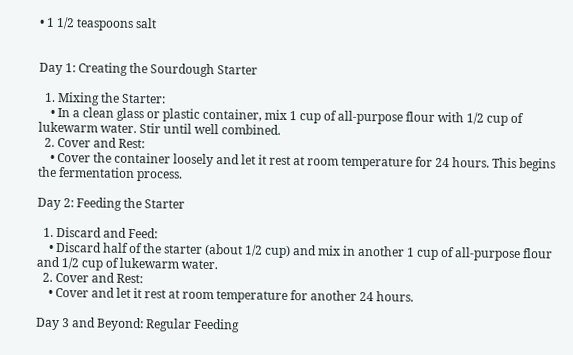• 1 1/2 teaspoons salt


Day 1: Creating the Sourdough Starter

  1. Mixing the Starter:
    • In a clean glass or plastic container, mix 1 cup of all-purpose flour with 1/2 cup of lukewarm water. Stir until well combined.
  2. Cover and Rest:
    • Cover the container loosely and let it rest at room temperature for 24 hours. This begins the fermentation process.

Day 2: Feeding the Starter

  1. Discard and Feed:
    • Discard half of the starter (about 1/2 cup) and mix in another 1 cup of all-purpose flour and 1/2 cup of lukewarm water.
  2. Cover and Rest:
    • Cover and let it rest at room temperature for another 24 hours.

Day 3 and Beyond: Regular Feeding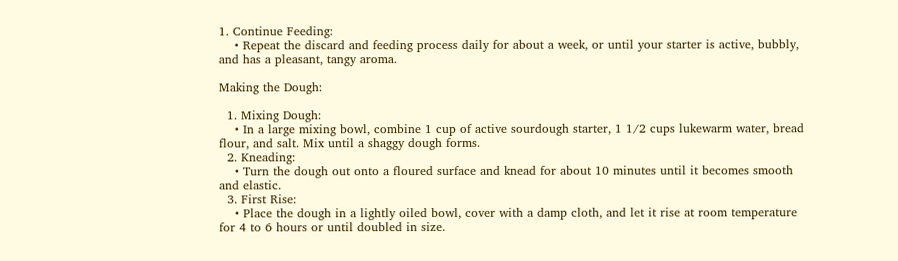1. Continue Feeding:
    • Repeat the discard and feeding process daily for about a week, or until your starter is active, bubbly, and has a pleasant, tangy aroma.

Making the Dough:

  1. Mixing Dough:
    • In a large mixing bowl, combine 1 cup of active sourdough starter, 1 1/2 cups lukewarm water, bread flour, and salt. Mix until a shaggy dough forms.
  2. Kneading:
    • Turn the dough out onto a floured surface and knead for about 10 minutes until it becomes smooth and elastic.
  3. First Rise:
    • Place the dough in a lightly oiled bowl, cover with a damp cloth, and let it rise at room temperature for 4 to 6 hours or until doubled in size.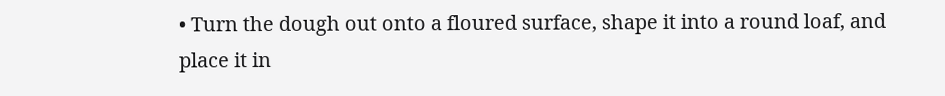• Turn the dough out onto a floured surface, shape it into a round loaf, and place it in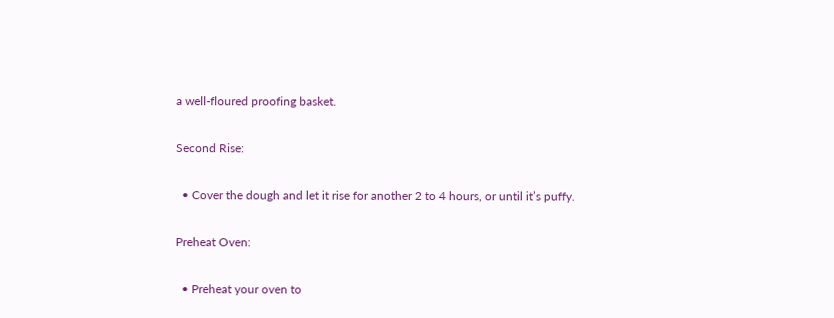a well-floured proofing basket.

Second Rise:

  • Cover the dough and let it rise for another 2 to 4 hours, or until it’s puffy.

Preheat Oven:

  • Preheat your oven to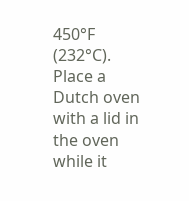450°F (232°C). Place a Dutch oven with a lid in the oven while it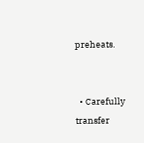preheats.


  • Carefully transfer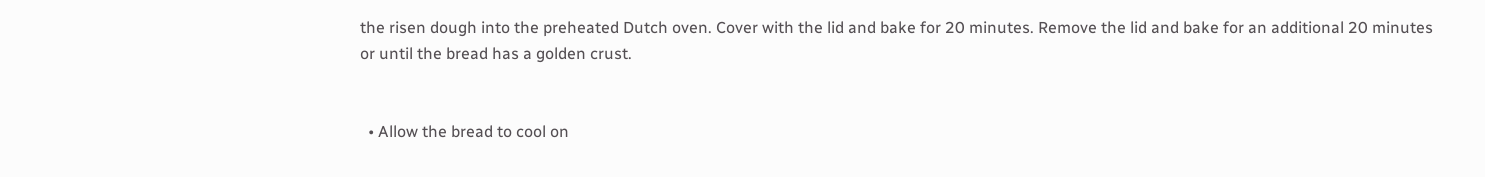the risen dough into the preheated Dutch oven. Cover with the lid and bake for 20 minutes. Remove the lid and bake for an additional 20 minutes or until the bread has a golden crust.


  • Allow the bread to cool on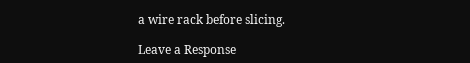a wire rack before slicing.

Leave a Response